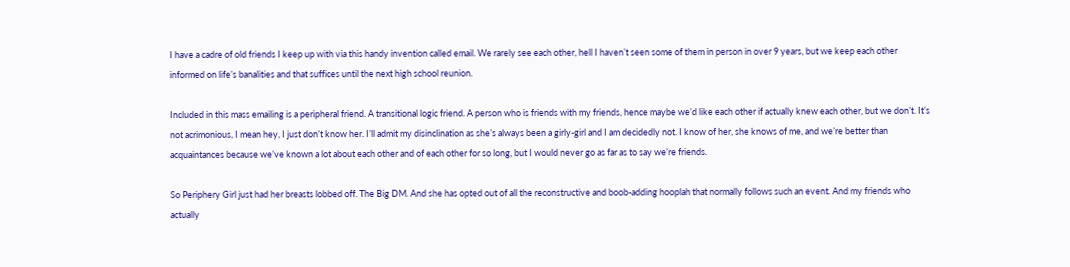I have a cadre of old friends I keep up with via this handy invention called email. We rarely see each other, hell I haven’t seen some of them in person in over 9 years, but we keep each other informed on life’s banalities and that suffices until the next high school reunion.

Included in this mass emailing is a peripheral friend. A transitional logic friend. A person who is friends with my friends, hence maybe we’d like each other if actually knew each other, but we don’t. It’s not acrimonious, I mean hey, I just don’t know her. I’ll admit my disinclination as she’s always been a girly-girl and I am decidedly not. I know of her, she knows of me, and we’re better than acquaintances because we’ve known a lot about each other and of each other for so long, but I would never go as far as to say we’re friends.

So Periphery Girl just had her breasts lobbed off. The Big DM. And she has opted out of all the reconstructive and boob-adding hooplah that normally follows such an event. And my friends who actually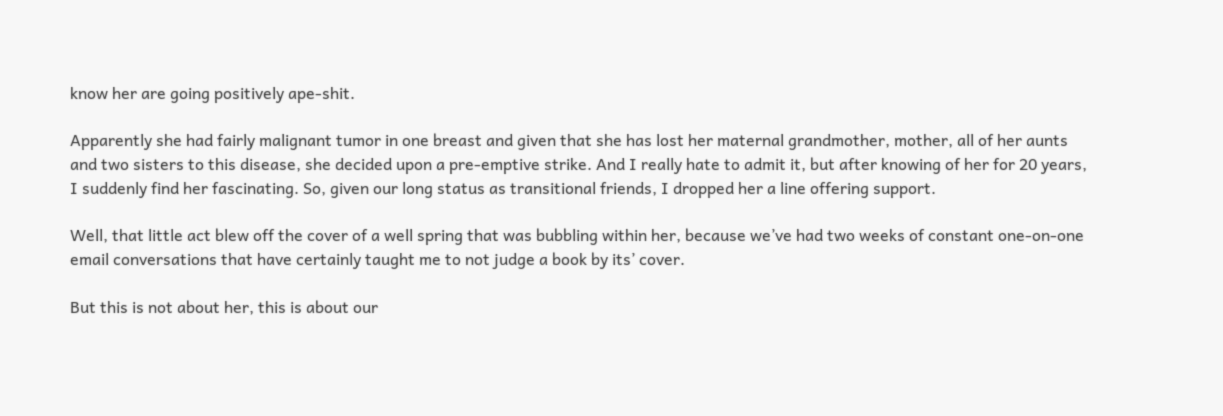know her are going positively ape-shit.

Apparently she had fairly malignant tumor in one breast and given that she has lost her maternal grandmother, mother, all of her aunts and two sisters to this disease, she decided upon a pre-emptive strike. And I really hate to admit it, but after knowing of her for 20 years, I suddenly find her fascinating. So, given our long status as transitional friends, I dropped her a line offering support.

Well, that little act blew off the cover of a well spring that was bubbling within her, because we’ve had two weeks of constant one-on-one email conversations that have certainly taught me to not judge a book by its’ cover.

But this is not about her, this is about our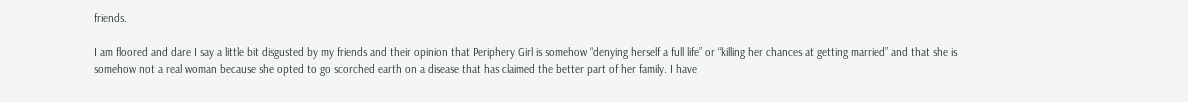friends.

I am floored and dare I say a little bit disgusted by my friends and their opinion that Periphery Girl is somehow “denying herself a full life” or “killing her chances at getting married” and that she is somehow not a real woman because she opted to go scorched earth on a disease that has claimed the better part of her family. I have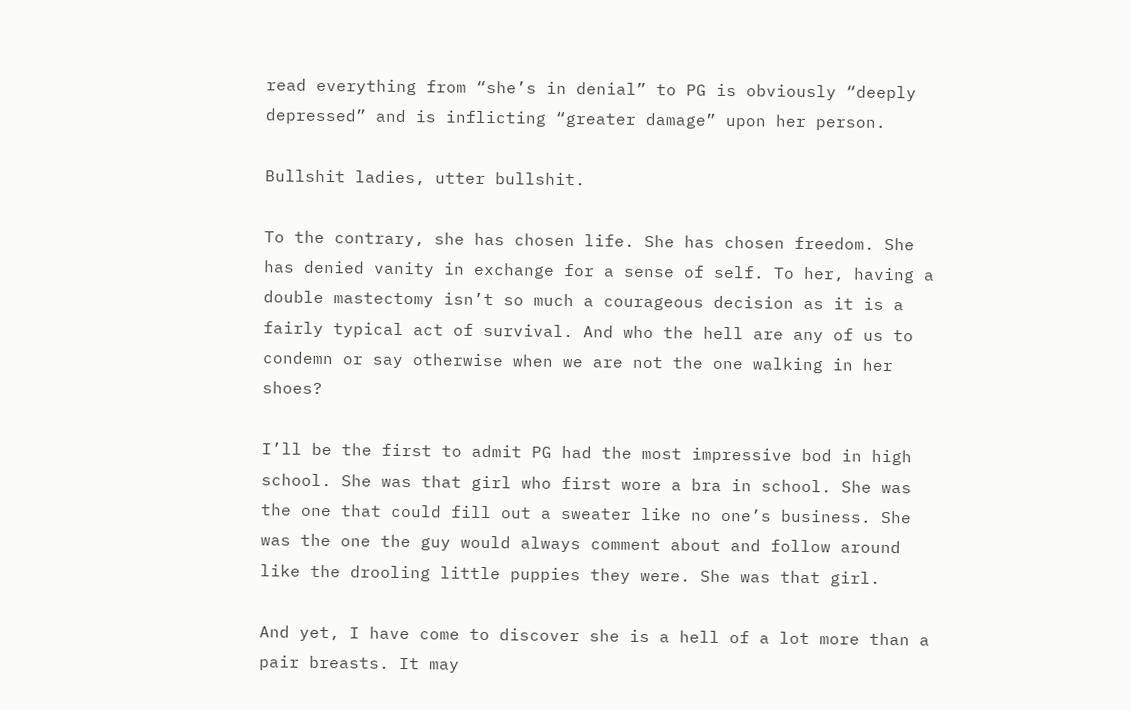read everything from “she’s in denial” to PG is obviously “deeply depressed” and is inflicting “greater damage” upon her person.

Bullshit ladies, utter bullshit.

To the contrary, she has chosen life. She has chosen freedom. She has denied vanity in exchange for a sense of self. To her, having a double mastectomy isn’t so much a courageous decision as it is a fairly typical act of survival. And who the hell are any of us to condemn or say otherwise when we are not the one walking in her shoes?

I’ll be the first to admit PG had the most impressive bod in high school. She was that girl who first wore a bra in school. She was the one that could fill out a sweater like no one’s business. She was the one the guy would always comment about and follow around like the drooling little puppies they were. She was that girl.

And yet, I have come to discover she is a hell of a lot more than a pair breasts. It may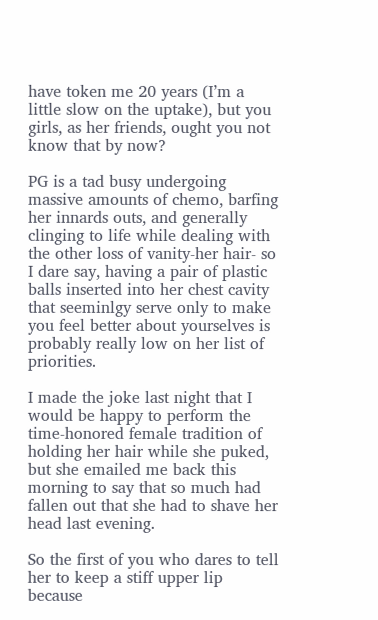have token me 20 years (I’m a little slow on the uptake), but you girls, as her friends, ought you not know that by now?

PG is a tad busy undergoing massive amounts of chemo, barfing her innards outs, and generally clinging to life while dealing with the other loss of vanity-her hair- so I dare say, having a pair of plastic balls inserted into her chest cavity that seeminlgy serve only to make you feel better about yourselves is probably really low on her list of priorities.

I made the joke last night that I would be happy to perform the time-honored female tradition of holding her hair while she puked, but she emailed me back this morning to say that so much had fallen out that she had to shave her head last evening.

So the first of you who dares to tell her to keep a stiff upper lip because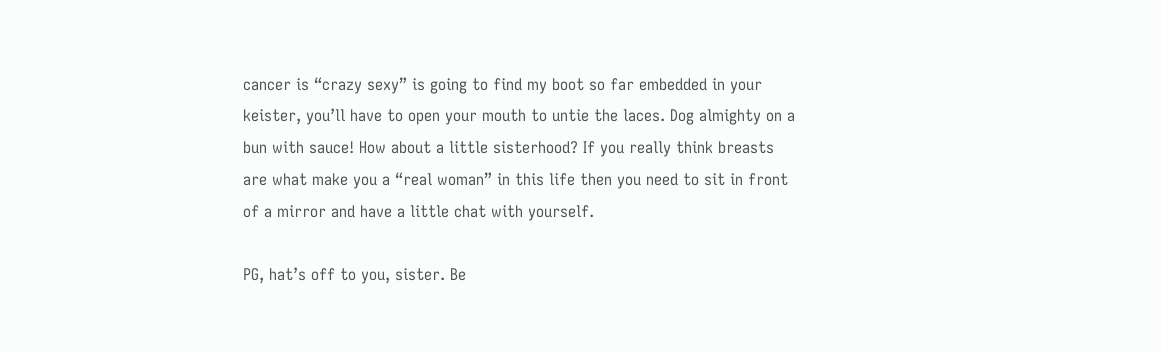cancer is “crazy sexy” is going to find my boot so far embedded in your keister, you’ll have to open your mouth to untie the laces. Dog almighty on a bun with sauce! How about a little sisterhood? If you really think breasts are what make you a “real woman” in this life then you need to sit in front of a mirror and have a little chat with yourself.

PG, hat’s off to you, sister. Be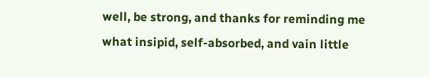well, be strong, and thanks for reminding me what insipid, self-absorbed, and vain little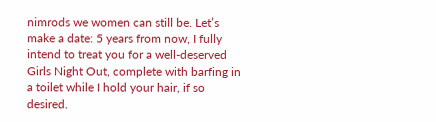nimrods we women can still be. Let’s make a date: 5 years from now, I fully intend to treat you for a well-deserved Girls Night Out, complete with barfing in a toilet while I hold your hair, if so desired.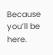Because you’ll be here.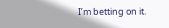I’m betting on it.